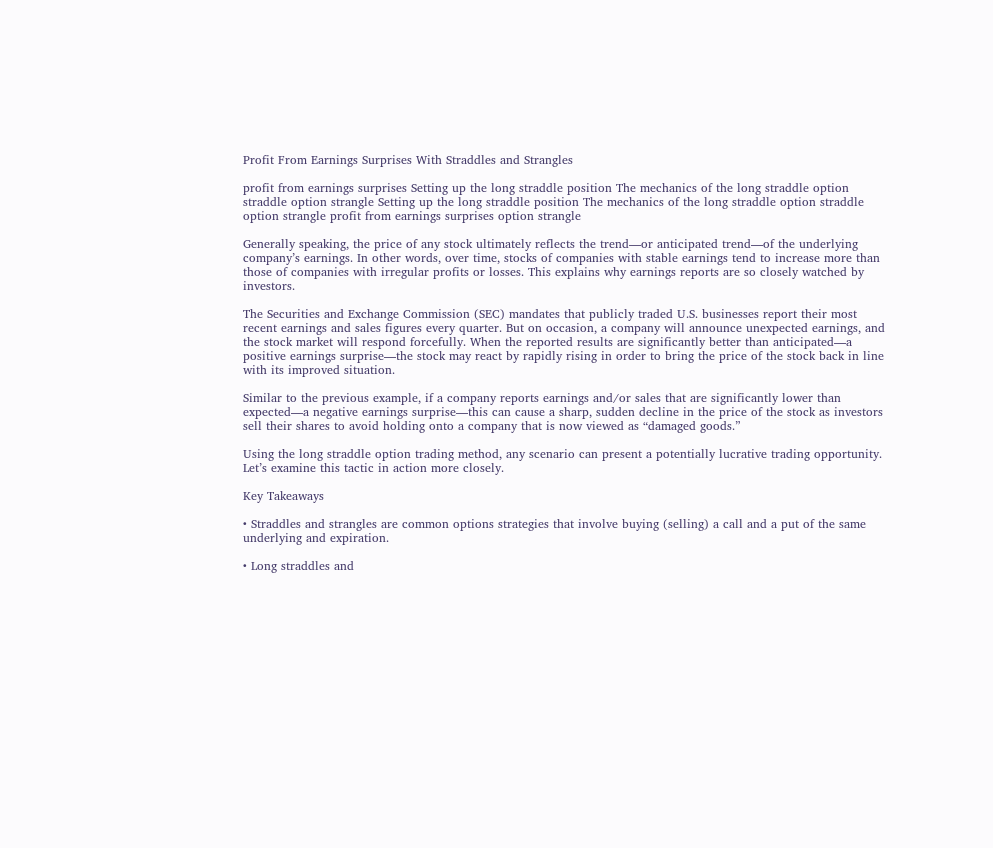Profit From Earnings Surprises With Straddles and Strangles

profit from earnings surprises Setting up the long straddle position The mechanics of the long straddle option straddle option strangle Setting up the long straddle position The mechanics of the long straddle option straddle option strangle profit from earnings surprises option strangle

Generally speaking, the price of any stock ultimately reflects the trend—or anticipated trend—of the underlying company’s earnings. In other words, over time, stocks of companies with stable earnings tend to increase more than those of companies with irregular profits or losses. This explains why earnings reports are so closely watched by investors.

The Securities and Exchange Commission (SEC) mandates that publicly traded U.S. businesses report their most recent earnings and sales figures every quarter. But on occasion, a company will announce unexpected earnings, and the stock market will respond forcefully. When the reported results are significantly better than anticipated—a positive earnings surprise—the stock may react by rapidly rising in order to bring the price of the stock back in line with its improved situation.

Similar to the previous example, if a company reports earnings and/or sales that are significantly lower than expected—a negative earnings surprise—this can cause a sharp, sudden decline in the price of the stock as investors sell their shares to avoid holding onto a company that is now viewed as “damaged goods.”

Using the long straddle option trading method, any scenario can present a potentially lucrative trading opportunity. Let’s examine this tactic in action more closely.

Key Takeaways

• Straddles and strangles are common options strategies that involve buying (selling) a call and a put of the same underlying and expiration.

• Long straddles and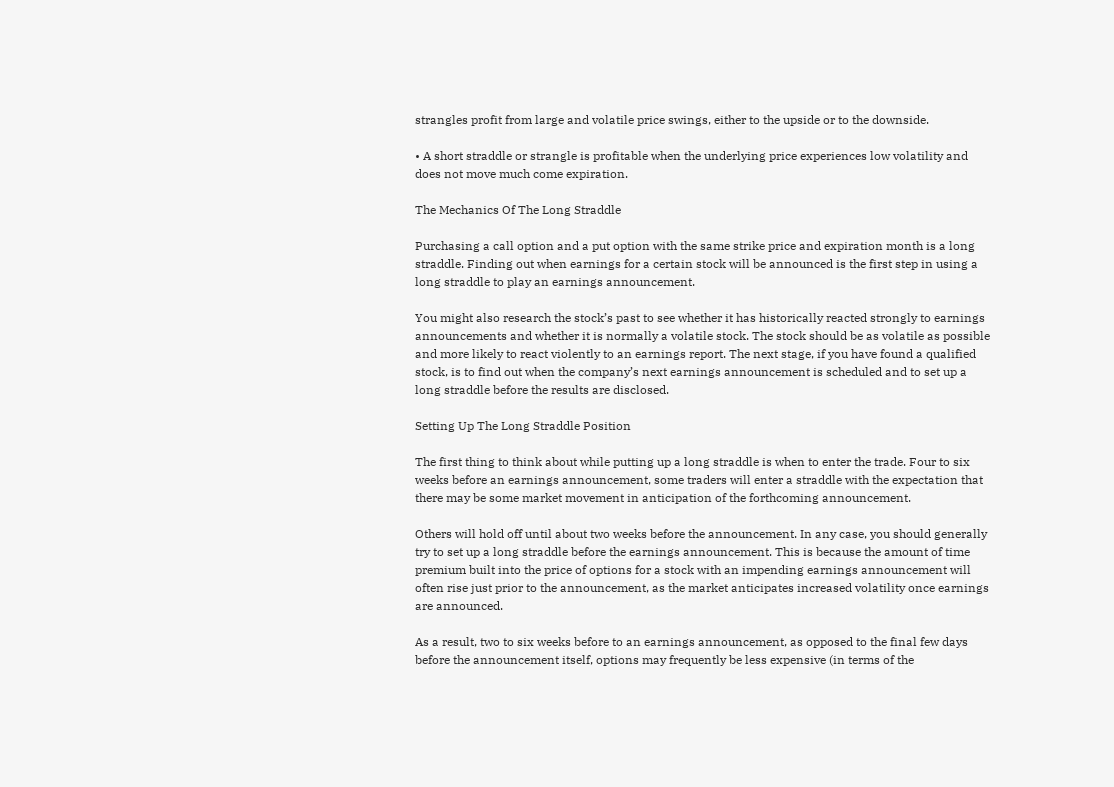strangles profit from large and volatile price swings, either to the upside or to the downside.

• A short straddle or strangle is profitable when the underlying price experiences low volatility and does not move much come expiration.

The Mechanics Of The Long Straddle

Purchasing a call option and a put option with the same strike price and expiration month is a long straddle. Finding out when earnings for a certain stock will be announced is the first step in using a long straddle to play an earnings announcement.

You might also research the stock’s past to see whether it has historically reacted strongly to earnings announcements and whether it is normally a volatile stock. The stock should be as volatile as possible and more likely to react violently to an earnings report. The next stage, if you have found a qualified stock, is to find out when the company’s next earnings announcement is scheduled and to set up a long straddle before the results are disclosed.

Setting Up The Long Straddle Position

The first thing to think about while putting up a long straddle is when to enter the trade. Four to six weeks before an earnings announcement, some traders will enter a straddle with the expectation that there may be some market movement in anticipation of the forthcoming announcement.

Others will hold off until about two weeks before the announcement. In any case, you should generally try to set up a long straddle before the earnings announcement. This is because the amount of time premium built into the price of options for a stock with an impending earnings announcement will often rise just prior to the announcement, as the market anticipates increased volatility once earnings are announced.

As a result, two to six weeks before to an earnings announcement, as opposed to the final few days before the announcement itself, options may frequently be less expensive (in terms of the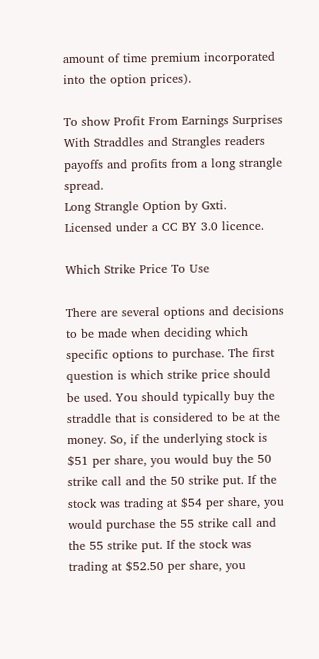amount of time premium incorporated into the option prices).

To show Profit From Earnings Surprises With Straddles and Strangles readers payoffs and profits from a long strangle spread.
Long Strangle Option by Gxti.
Licensed under a CC BY 3.0 licence.

Which Strike Price To Use

There are several options and decisions to be made when deciding which specific options to purchase. The first question is which strike price should be used. You should typically buy the straddle that is considered to be at the money. So, if the underlying stock is $51 per share, you would buy the 50 strike call and the 50 strike put. If the stock was trading at $54 per share, you would purchase the 55 strike call and the 55 strike put. If the stock was trading at $52.50 per share, you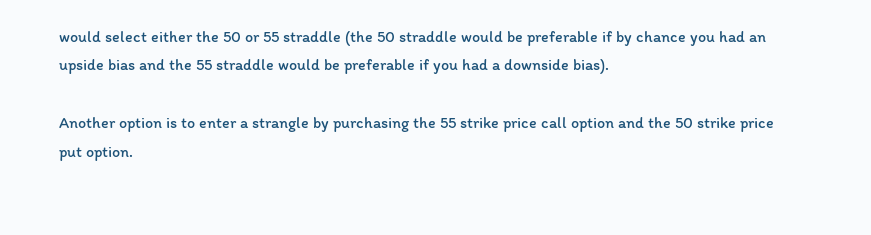would select either the 50 or 55 straddle (the 50 straddle would be preferable if by chance you had an upside bias and the 55 straddle would be preferable if you had a downside bias).

Another option is to enter a strangle by purchasing the 55 strike price call option and the 50 strike price put option.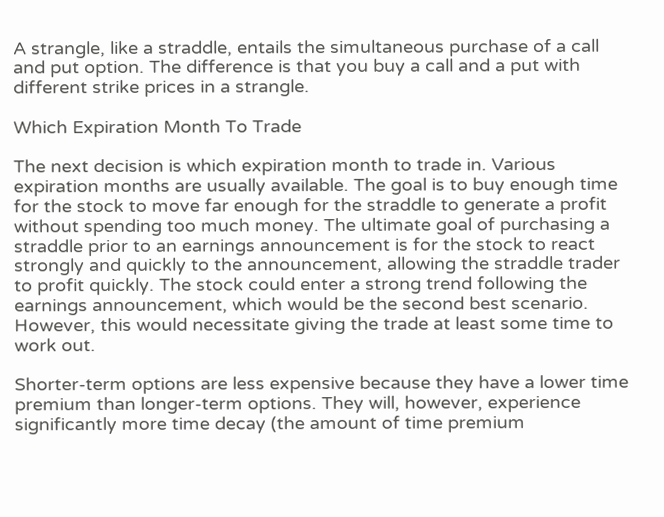A strangle, like a straddle, entails the simultaneous purchase of a call and put option. The difference is that you buy a call and a put with different strike prices in a strangle.

Which Expiration Month To Trade

The next decision is which expiration month to trade in. Various expiration months are usually available. The goal is to buy enough time for the stock to move far enough for the straddle to generate a profit without spending too much money. The ultimate goal of purchasing a straddle prior to an earnings announcement is for the stock to react strongly and quickly to the announcement, allowing the straddle trader to profit quickly. The stock could enter a strong trend following the earnings announcement, which would be the second best scenario. However, this would necessitate giving the trade at least some time to work out.

Shorter-term options are less expensive because they have a lower time premium than longer-term options. They will, however, experience significantly more time decay (the amount of time premium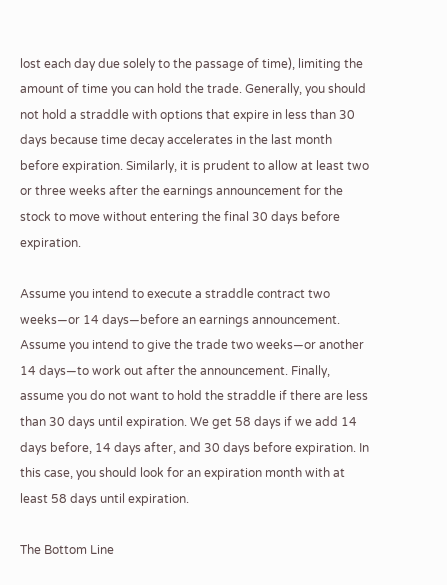lost each day due solely to the passage of time), limiting the amount of time you can hold the trade. Generally, you should not hold a straddle with options that expire in less than 30 days because time decay accelerates in the last month before expiration. Similarly, it is prudent to allow at least two or three weeks after the earnings announcement for the stock to move without entering the final 30 days before expiration.

Assume you intend to execute a straddle contract two weeks—or 14 days—before an earnings announcement. Assume you intend to give the trade two weeks—or another 14 days—to work out after the announcement. Finally, assume you do not want to hold the straddle if there are less than 30 days until expiration. We get 58 days if we add 14 days before, 14 days after, and 30 days before expiration. In this case, you should look for an expiration month with at least 58 days until expiration.

The Bottom Line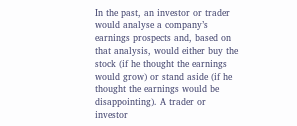In the past, an investor or trader would analyse a company’s earnings prospects and, based on that analysis, would either buy the stock (if he thought the earnings would grow) or stand aside (if he thought the earnings would be disappointing). A trader or investor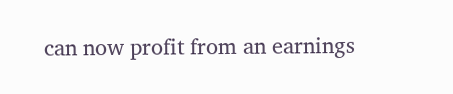can now profit from an earnings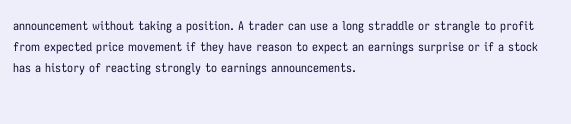announcement without taking a position. A trader can use a long straddle or strangle to profit from expected price movement if they have reason to expect an earnings surprise or if a stock has a history of reacting strongly to earnings announcements.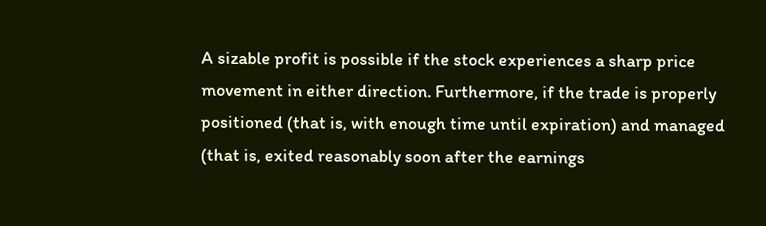A sizable profit is possible if the stock experiences a sharp price movement in either direction. Furthermore, if the trade is properly positioned (that is, with enough time until expiration) and managed (that is, exited reasonably soon after the earnings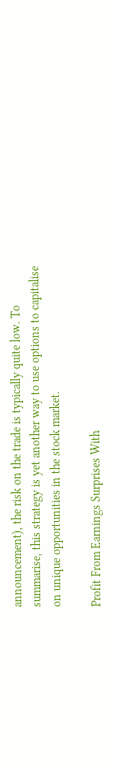announcement), the risk on the trade is typically quite low. To summarise, this strategy is yet another way to use options to capitalise on unique opportunities in the stock market.

Profit From Earnings Surprises With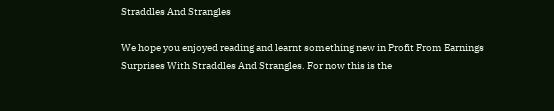Straddles And Strangles

We hope you enjoyed reading and learnt something new in Profit From Earnings Surprises With Straddles And Strangles. For now this is the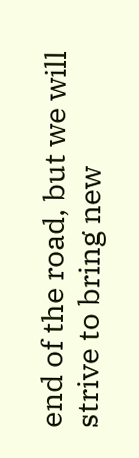end of the road, but we will strive to bring new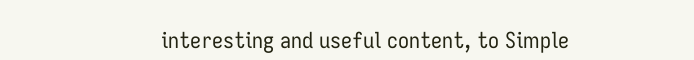interesting and useful content, to Simple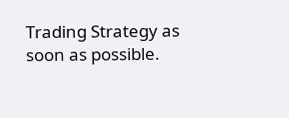Trading Strategy as soon as possible.